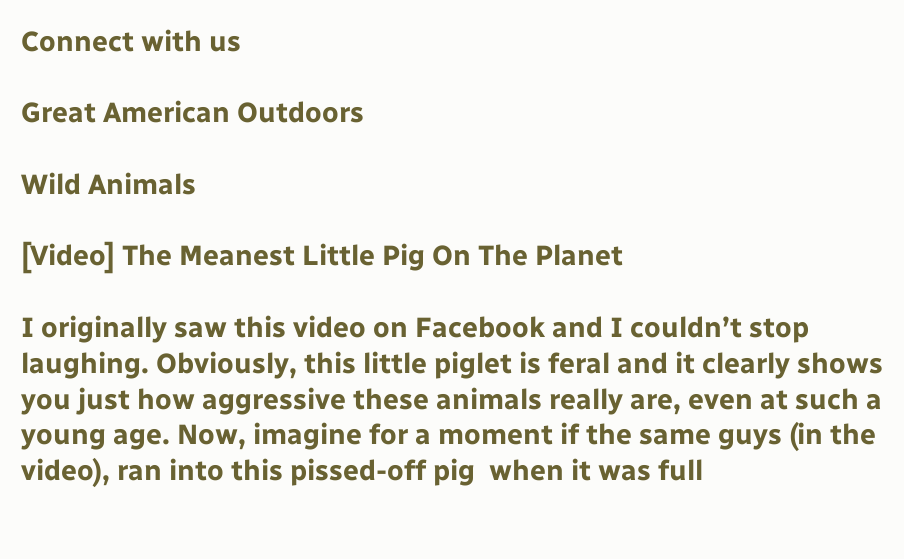Connect with us

Great American Outdoors

Wild Animals

[Video] The Meanest Little Pig On The Planet

I originally saw this video on Facebook and I couldn’t stop laughing. Obviously, this little piglet is feral and it clearly shows you just how aggressive these animals really are, even at such a young age. Now, imagine for a moment if the same guys (in the video), ran into this pissed-off pig  when it was full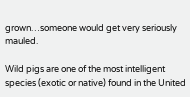grown…someone would get very seriously mauled.

Wild pigs are one of the most intelligent species (exotic or native) found in the United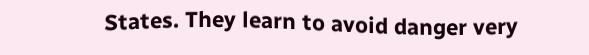States. They learn to avoid danger very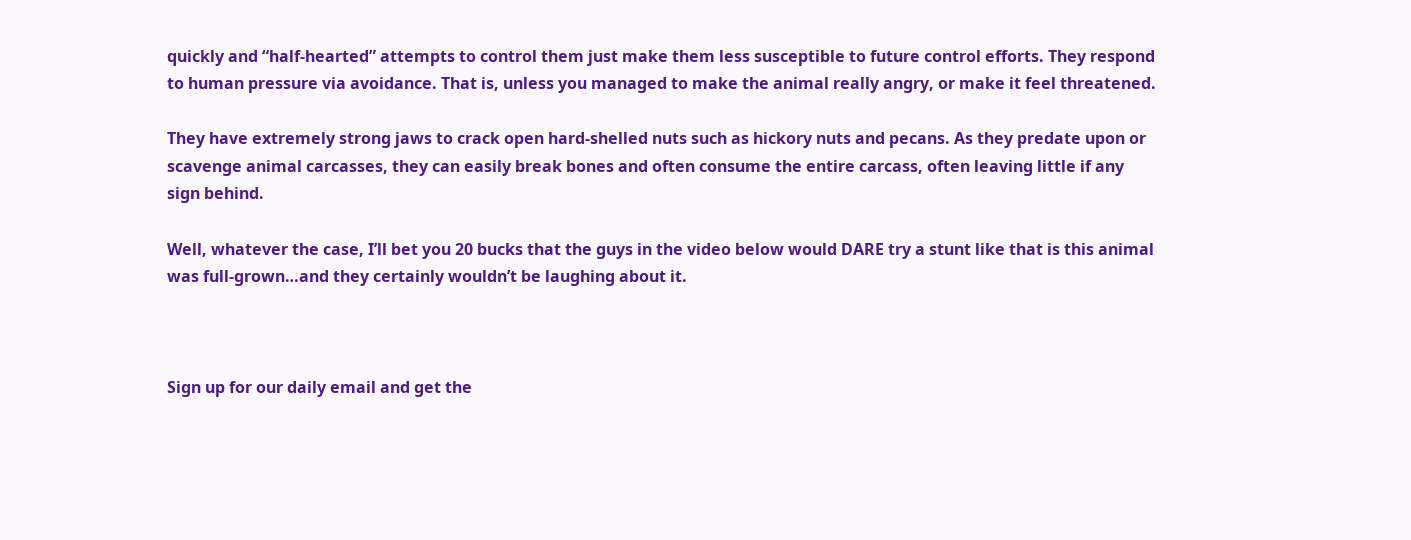quickly and “half-hearted” attempts to control them just make them less susceptible to future control efforts. They respond to human pressure via avoidance. That is, unless you managed to make the animal really angry, or make it feel threatened.

They have extremely strong jaws to crack open hard-shelled nuts such as hickory nuts and pecans. As they predate upon or scavenge animal carcasses, they can easily break bones and often consume the entire carcass, often leaving little if any sign behind.

Well, whatever the case, I’ll bet you 20 bucks that the guys in the video below would DARE try a stunt like that is this animal was full-grown…and they certainly wouldn’t be laughing about it.



Sign up for our daily email and get the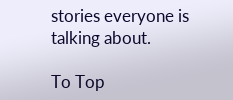stories everyone is talking about.

To Top